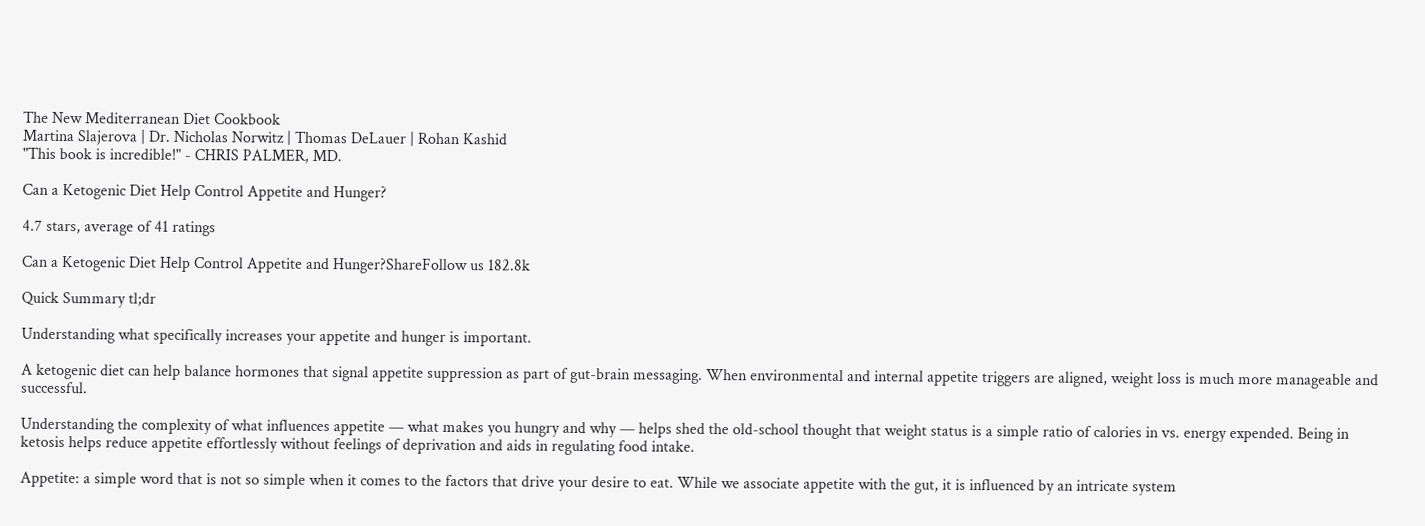The New Mediterranean Diet Cookbook
Martina Slajerova | Dr. Nicholas Norwitz | Thomas DeLauer | Rohan Kashid
"This book is incredible!" - CHRIS PALMER, MD.

Can a Ketogenic Diet Help Control Appetite and Hunger?

4.7 stars, average of 41 ratings

Can a Ketogenic Diet Help Control Appetite and Hunger?ShareFollow us 182.8k

Quick Summary tl;dr

Understanding what specifically increases your appetite and hunger is important.

A ketogenic diet can help balance hormones that signal appetite suppression as part of gut-brain messaging. When environmental and internal appetite triggers are aligned, weight loss is much more manageable and successful.

Understanding the complexity of what influences appetite — what makes you hungry and why — helps shed the old-school thought that weight status is a simple ratio of calories in vs. energy expended. Being in ketosis helps reduce appetite effortlessly without feelings of deprivation and aids in regulating food intake.

Appetite: a simple word that is not so simple when it comes to the factors that drive your desire to eat. While we associate appetite with the gut, it is influenced by an intricate system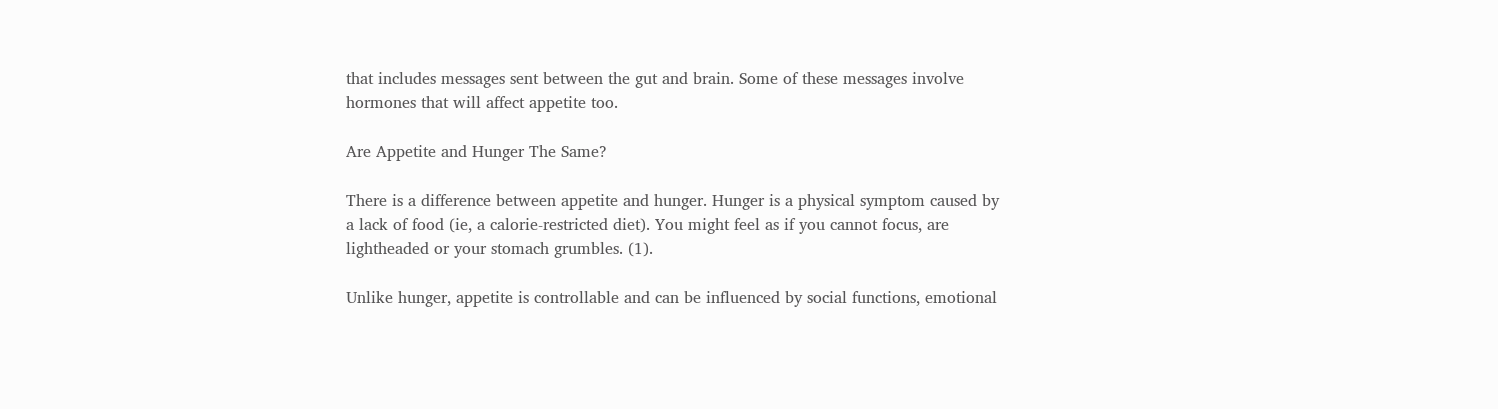that includes messages sent between the gut and brain. Some of these messages involve hormones that will affect appetite too.

Are Appetite and Hunger The Same?

There is a difference between appetite and hunger. Hunger is a physical symptom caused by a lack of food (ie, a calorie-restricted diet). You might feel as if you cannot focus, are lightheaded or your stomach grumbles. (1).

Unlike hunger, appetite is controllable and can be influenced by social functions, emotional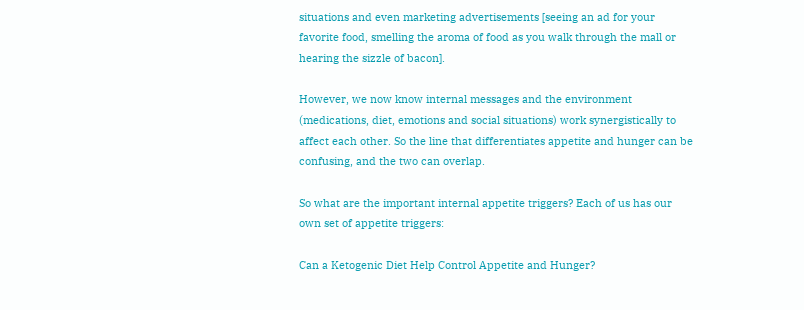situations and even marketing advertisements [seeing an ad for your favorite food, smelling the aroma of food as you walk through the mall or hearing the sizzle of bacon].

However, we now know internal messages and the environment (medications, diet, emotions and social situations) work synergistically to affect each other. So the line that differentiates appetite and hunger can be confusing, and the two can overlap.

So what are the important internal appetite triggers? Each of us has our own set of appetite triggers:

Can a Ketogenic Diet Help Control Appetite and Hunger?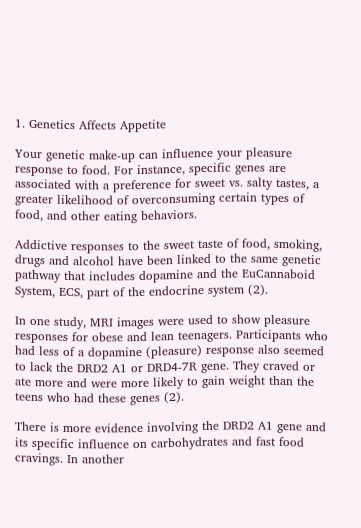1. Genetics Affects Appetite

Your genetic make-up can influence your pleasure response to food. For instance, specific genes are associated with a preference for sweet vs. salty tastes, a greater likelihood of overconsuming certain types of food, and other eating behaviors.

Addictive responses to the sweet taste of food, smoking, drugs and alcohol have been linked to the same genetic pathway that includes dopamine and the EuCannaboid System, ECS, part of the endocrine system (2).

In one study, MRI images were used to show pleasure responses for obese and lean teenagers. Participants who had less of a dopamine (pleasure) response also seemed to lack the DRD2 A1 or DRD4-7R gene. They craved or ate more and were more likely to gain weight than the teens who had these genes (2).

There is more evidence involving the DRD2 A1 gene and its specific influence on carbohydrates and fast food cravings. In another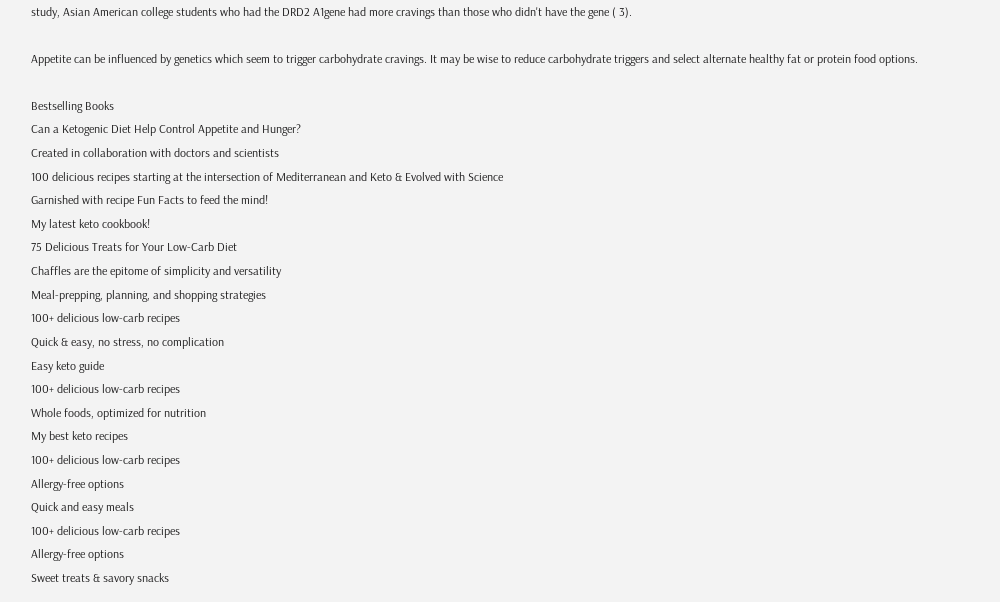study, Asian American college students who had the DRD2 A1gene had more cravings than those who didn't have the gene ( 3).

Appetite can be influenced by genetics which seem to trigger carbohydrate cravings. It may be wise to reduce carbohydrate triggers and select alternate healthy fat or protein food options.

Bestselling Books
Can a Ketogenic Diet Help Control Appetite and Hunger?
Created in collaboration with doctors and scientists
100 delicious recipes starting at the intersection of Mediterranean and Keto & Evolved with Science
Garnished with recipe Fun Facts to feed the mind!
My latest keto cookbook!
75 Delicious Treats for Your Low-Carb Diet
Chaffles are the epitome of simplicity and versatility
Meal-prepping, planning, and shopping strategies
100+ delicious low-carb recipes
Quick & easy, no stress, no complication
Easy keto guide
100+ delicious low-carb recipes
Whole foods, optimized for nutrition
My best keto recipes
100+ delicious low-carb recipes
Allergy-free options
Quick and easy meals
100+ delicious low-carb recipes
Allergy-free options
Sweet treats & savory snacks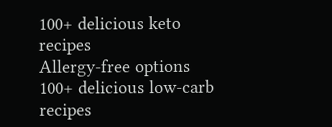100+ delicious keto recipes
Allergy-free options
100+ delicious low-carb recipes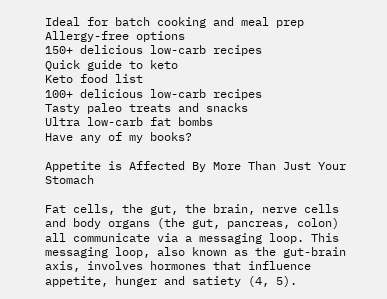Ideal for batch cooking and meal prep
Allergy-free options
150+ delicious low-carb recipes
Quick guide to keto
Keto food list
100+ delicious low-carb recipes
Tasty paleo treats and snacks
Ultra low-carb fat bombs
Have any of my books?

Appetite is Affected By More Than Just Your Stomach

Fat cells, the gut, the brain, nerve cells and body organs (the gut, pancreas, colon) all communicate via a messaging loop. This messaging loop, also known as the gut-brain axis, involves hormones that influence appetite, hunger and satiety (4, 5).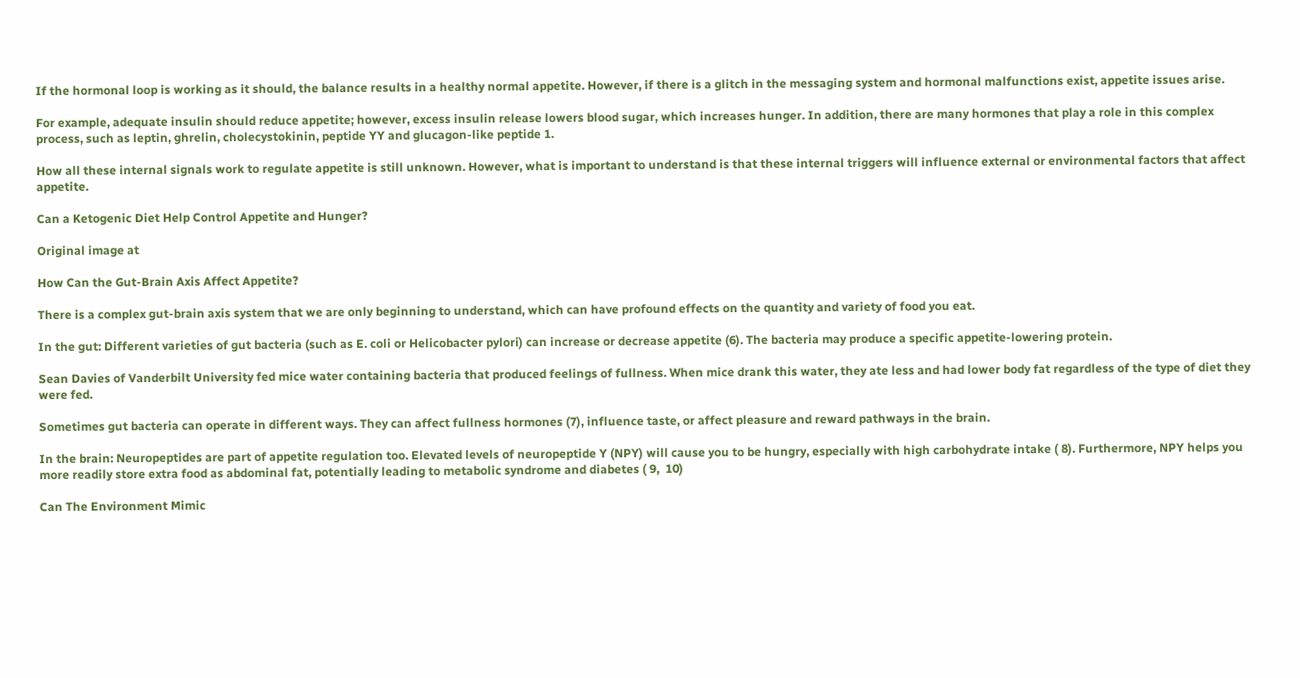If the hormonal loop is working as it should, the balance results in a healthy normal appetite. However, if there is a glitch in the messaging system and hormonal malfunctions exist, appetite issues arise.

For example, adequate insulin should reduce appetite; however, excess insulin release lowers blood sugar, which increases hunger. In addition, there are many hormones that play a role in this complex process, such as leptin, ghrelin, cholecystokinin, peptide YY and glucagon-like peptide 1.

How all these internal signals work to regulate appetite is still unknown. However, what is important to understand is that these internal triggers will influence external or environmental factors that affect appetite.

Can a Ketogenic Diet Help Control Appetite and Hunger?

Original image at

How Can the Gut-Brain Axis Affect Appetite?

There is a complex gut-brain axis system that we are only beginning to understand, which can have profound effects on the quantity and variety of food you eat.

In the gut: Different varieties of gut bacteria (such as E. coli or Helicobacter pylori) can increase or decrease appetite (6). The bacteria may produce a specific appetite-lowering protein.

Sean Davies of Vanderbilt University fed mice water containing bacteria that produced feelings of fullness. When mice drank this water, they ate less and had lower body fat regardless of the type of diet they were fed.

Sometimes gut bacteria can operate in different ways. They can affect fullness hormones (7), influence taste, or affect pleasure and reward pathways in the brain.

In the brain: Neuropeptides are part of appetite regulation too. Elevated levels of neuropeptide Y (NPY) will cause you to be hungry, especially with high carbohydrate intake ( 8). Furthermore, NPY helps you more readily store extra food as abdominal fat, potentially leading to metabolic syndrome and diabetes ( 9,  10)

Can The Environment Mimic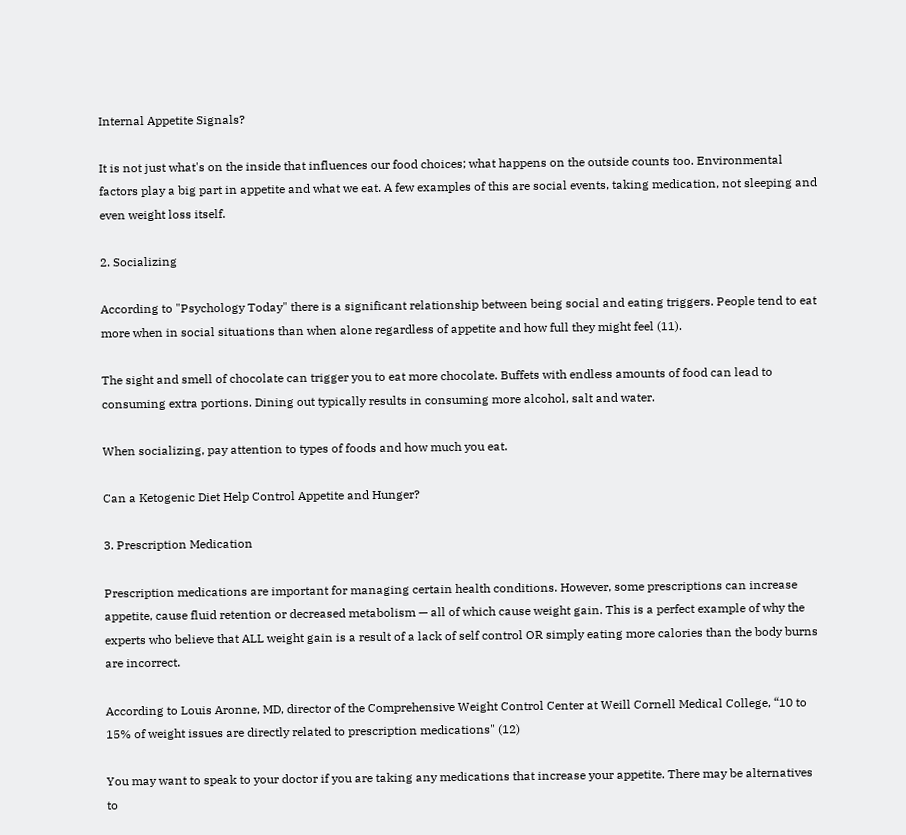Internal Appetite Signals?

It is not just what's on the inside that influences our food choices; what happens on the outside counts too. Environmental factors play a big part in appetite and what we eat. A few examples of this are social events, taking medication, not sleeping and even weight loss itself.

2. Socializing

According to "Psychology Today" there is a significant relationship between being social and eating triggers. People tend to eat more when in social situations than when alone regardless of appetite and how full they might feel (11).

The sight and smell of chocolate can trigger you to eat more chocolate. Buffets with endless amounts of food can lead to consuming extra portions. Dining out typically results in consuming more alcohol, salt and water.

When socializing, pay attention to types of foods and how much you eat.

Can a Ketogenic Diet Help Control Appetite and Hunger?

3. Prescription Medication

Prescription medications are important for managing certain health conditions. However, some prescriptions can increase appetite, cause fluid retention or decreased metabolism — all of which cause weight gain. This is a perfect example of why the experts who believe that ALL weight gain is a result of a lack of self control OR simply eating more calories than the body burns are incorrect.

According to Louis Aronne, MD, director of the Comprehensive Weight Control Center at Weill Cornell Medical College, “10 to 15% of weight issues are directly related to prescription medications" (12)

You may want to speak to your doctor if you are taking any medications that increase your appetite. There may be alternatives to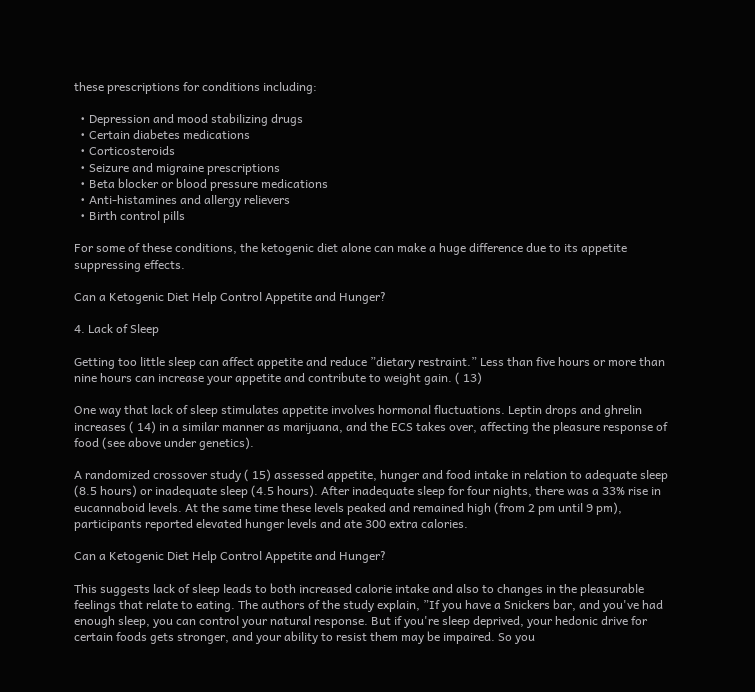these prescriptions for conditions including:

  • Depression and mood stabilizing drugs
  • Certain diabetes medications
  • Corticosteroids
  • Seizure and migraine prescriptions
  • Beta blocker or blood pressure medications
  • Anti-histamines and allergy relievers
  • Birth control pills

For some of these conditions, the ketogenic diet alone can make a huge difference due to its appetite suppressing effects.

Can a Ketogenic Diet Help Control Appetite and Hunger?

4. Lack of Sleep

Getting too little sleep can affect appetite and reduce ”dietary restraint.” Less than five hours or more than nine hours can increase your appetite and contribute to weight gain. ( 13)

One way that lack of sleep stimulates appetite involves hormonal fluctuations. Leptin drops and ghrelin increases ( 14) in a similar manner as marijuana, and the ECS takes over, affecting the pleasure response of food (see above under genetics).

A randomized crossover study ( 15) assessed appetite, hunger and food intake in relation to adequate sleep (8.5 hours) or inadequate sleep (4.5 hours). After inadequate sleep for four nights, there was a 33% rise in eucannaboid levels. At the same time these levels peaked and remained high (from 2 pm until 9 pm), participants reported elevated hunger levels and ate 300 extra calories.

Can a Ketogenic Diet Help Control Appetite and Hunger?

This suggests lack of sleep leads to both increased calorie intake and also to changes in the pleasurable feelings that relate to eating. The authors of the study explain, ”If you have a Snickers bar, and you've had enough sleep, you can control your natural response. But if you're sleep deprived, your hedonic drive for certain foods gets stronger, and your ability to resist them may be impaired. So you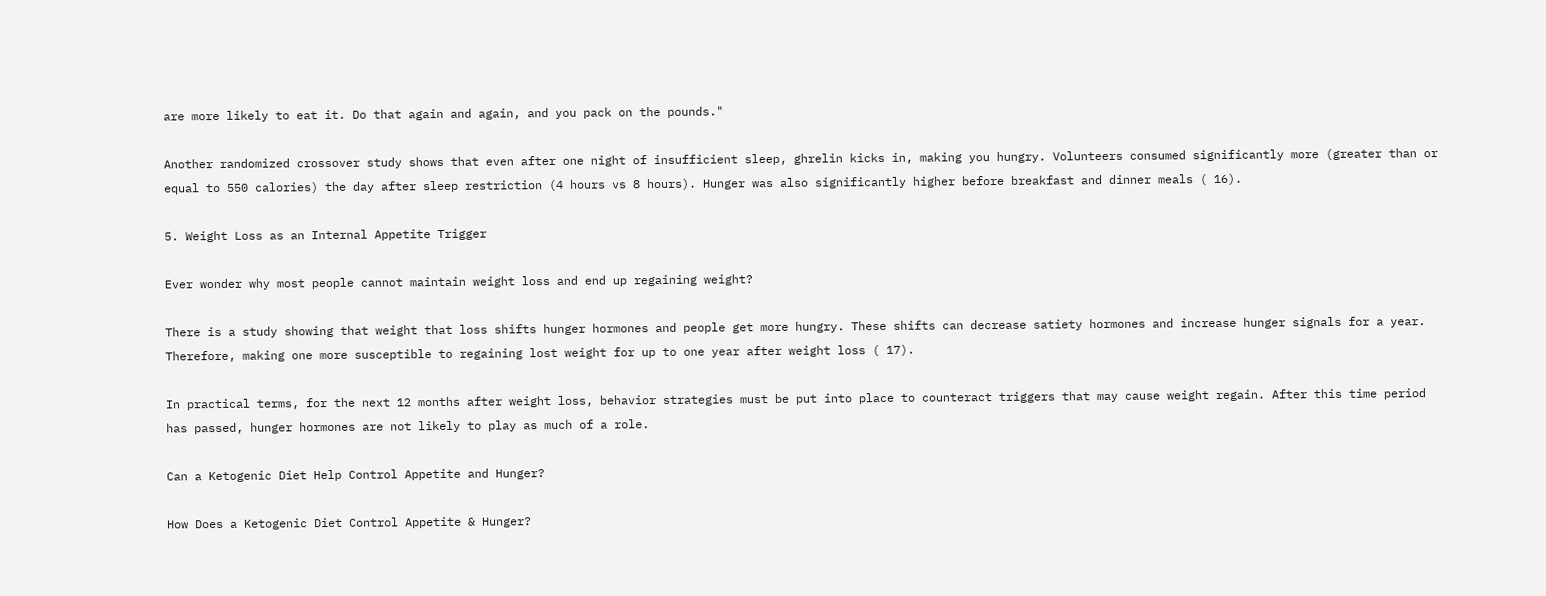are more likely to eat it. Do that again and again, and you pack on the pounds."

Another randomized crossover study shows that even after one night of insufficient sleep, ghrelin kicks in, making you hungry. Volunteers consumed significantly more (greater than or equal to 550 calories) the day after sleep restriction (4 hours vs 8 hours). Hunger was also significantly higher before breakfast and dinner meals ( 16).

5. Weight Loss as an Internal Appetite Trigger

Ever wonder why most people cannot maintain weight loss and end up regaining weight?

There is a study showing that weight that loss shifts hunger hormones and people get more hungry. These shifts can decrease satiety hormones and increase hunger signals for a year. Therefore, making one more susceptible to regaining lost weight for up to one year after weight loss ( 17).

In practical terms, for the next 12 months after weight loss, behavior strategies must be put into place to counteract triggers that may cause weight regain. After this time period has passed, hunger hormones are not likely to play as much of a role.

Can a Ketogenic Diet Help Control Appetite and Hunger?

How Does a Ketogenic Diet Control Appetite & Hunger?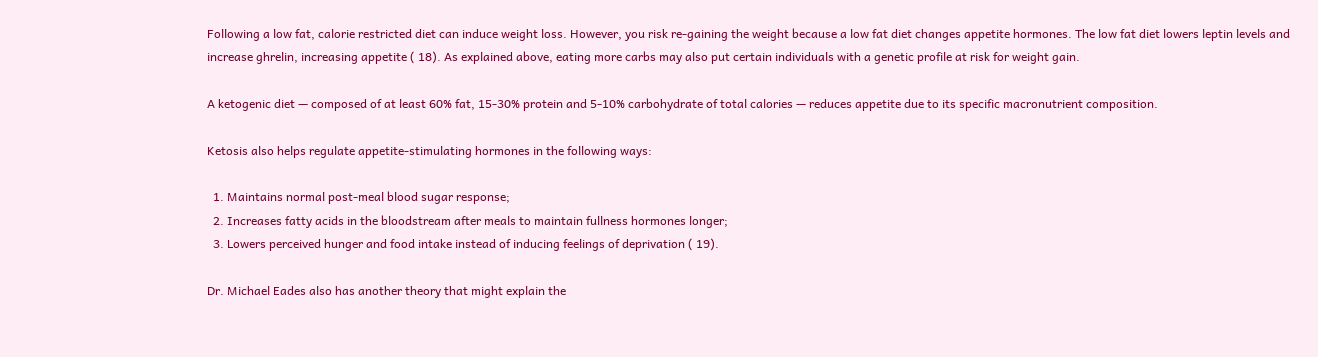Following a low fat, calorie restricted diet can induce weight loss. However, you risk re-gaining the weight because a low fat diet changes appetite hormones. The low fat diet lowers leptin levels and increase ghrelin, increasing appetite ( 18). As explained above, eating more carbs may also put certain individuals with a genetic profile at risk for weight gain.

A ketogenic diet — composed of at least 60% fat, 15-30% protein and 5-10% carbohydrate of total calories — reduces appetite due to its specific macronutrient composition.

Ketosis also helps regulate appetite-stimulating hormones in the following ways:

  1. Maintains normal post-meal blood sugar response;
  2. Increases fatty acids in the bloodstream after meals to maintain fullness hormones longer;
  3. Lowers perceived hunger and food intake instead of inducing feelings of deprivation ( 19).

Dr. Michael Eades also has another theory that might explain the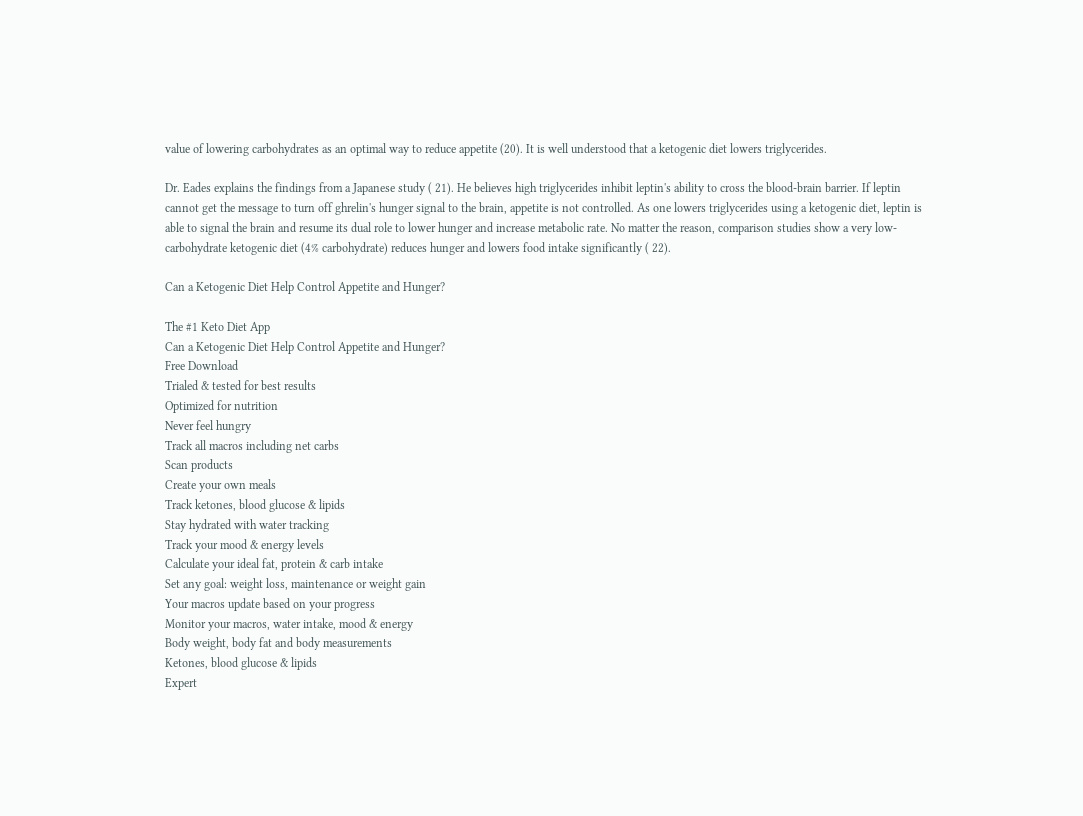value of lowering carbohydrates as an optimal way to reduce appetite (20). It is well understood that a ketogenic diet lowers triglycerides.

Dr. Eades explains the findings from a Japanese study ( 21). He believes high triglycerides inhibit leptin's ability to cross the blood-brain barrier. If leptin cannot get the message to turn off ghrelin's hunger signal to the brain, appetite is not controlled. As one lowers triglycerides using a ketogenic diet, leptin is able to signal the brain and resume its dual role to lower hunger and increase metabolic rate. No matter the reason, comparison studies show a very low-carbohydrate ketogenic diet (4% carbohydrate) reduces hunger and lowers food intake significantly ( 22).

Can a Ketogenic Diet Help Control Appetite and Hunger?

The #1 Keto Diet App
Can a Ketogenic Diet Help Control Appetite and Hunger?
Free Download
Trialed & tested for best results
Optimized for nutrition
Never feel hungry
Track all macros including net carbs
Scan products
Create your own meals
Track ketones, blood glucose & lipids
Stay hydrated with water tracking
Track your mood & energy levels
Calculate your ideal fat, protein & carb intake
Set any goal: weight loss, maintenance or weight gain
Your macros update based on your progress
Monitor your macros, water intake, mood & energy
Body weight, body fat and body measurements
Ketones, blood glucose & lipids
Expert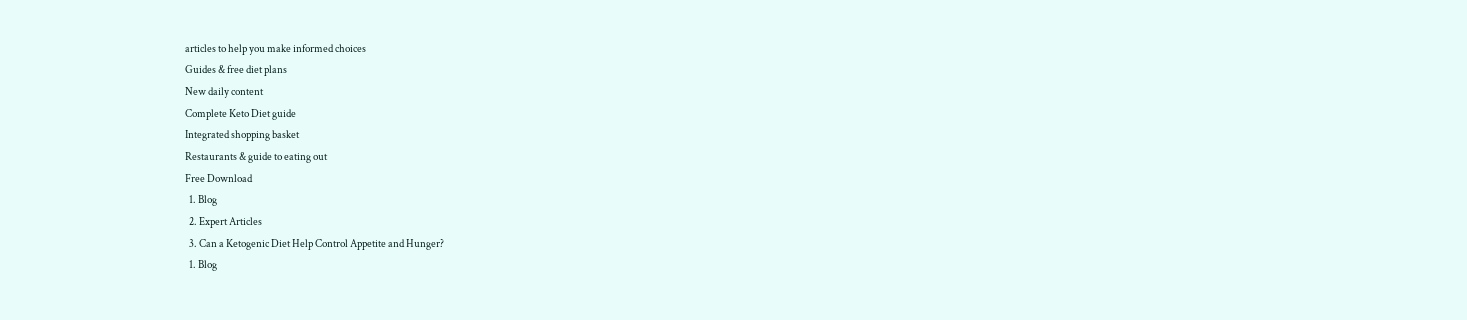articles to help you make informed choices
Guides & free diet plans
New daily content
Complete Keto Diet guide
Integrated shopping basket
Restaurants & guide to eating out
Free Download
  1. Blog
  2. Expert Articles
  3. Can a Ketogenic Diet Help Control Appetite and Hunger?
  1. Blog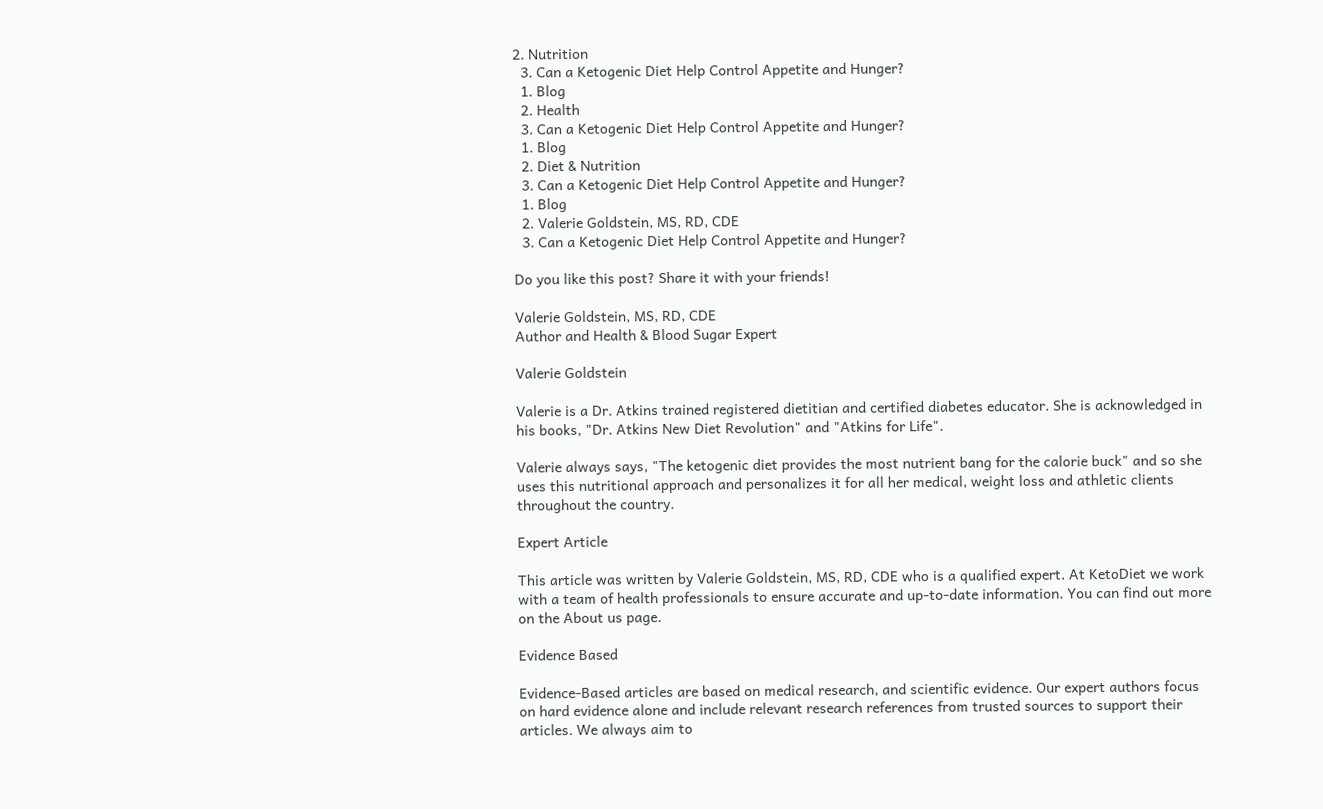2. Nutrition
  3. Can a Ketogenic Diet Help Control Appetite and Hunger?
  1. Blog
  2. Health
  3. Can a Ketogenic Diet Help Control Appetite and Hunger?
  1. Blog
  2. Diet & Nutrition
  3. Can a Ketogenic Diet Help Control Appetite and Hunger?
  1. Blog
  2. Valerie Goldstein, MS, RD, CDE
  3. Can a Ketogenic Diet Help Control Appetite and Hunger?

Do you like this post? Share it with your friends!

Valerie Goldstein, MS, RD, CDE
Author and Health & Blood Sugar Expert

Valerie Goldstein

Valerie is a Dr. Atkins trained registered dietitian and certified diabetes educator. She is acknowledged in his books, "Dr. Atkins New Diet Revolution" and "Atkins for Life".

Valerie always says, "The ketogenic diet provides the most nutrient bang for the calorie buck" and so she uses this nutritional approach and personalizes it for all her medical, weight loss and athletic clients throughout the country.

Expert Article

This article was written by Valerie Goldstein, MS, RD, CDE who is a qualified expert. At KetoDiet we work with a team of health professionals to ensure accurate and up-to-date information. You can find out more on the About us page.

Evidence Based

Evidence-Based articles are based on medical research, and scientific evidence. Our expert authors focus on hard evidence alone and include relevant research references from trusted sources to support their articles. We always aim to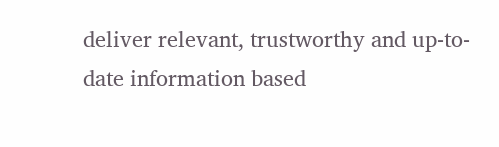deliver relevant, trustworthy and up-to-date information based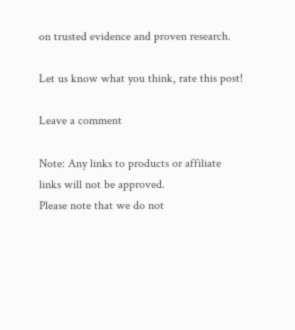on trusted evidence and proven research.

Let us know what you think, rate this post!

Leave a comment

Note: Any links to products or affiliate links will not be approved.
Please note that we do not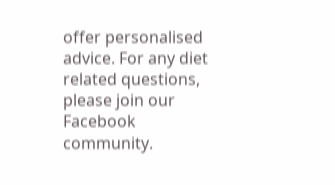offer personalised advice. For any diet related questions, please join our Facebook community.